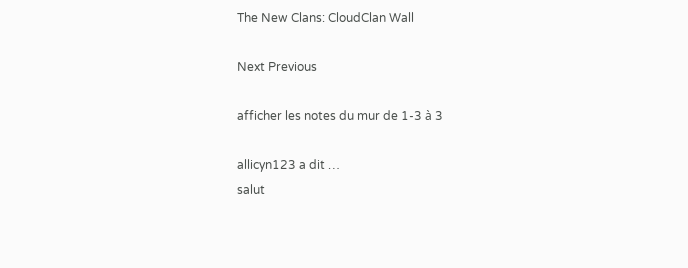The New Clans: CloudClan Wall

Next Previous

afficher les notes du mur de 1-3 à 3

allicyn123 a dit …
salut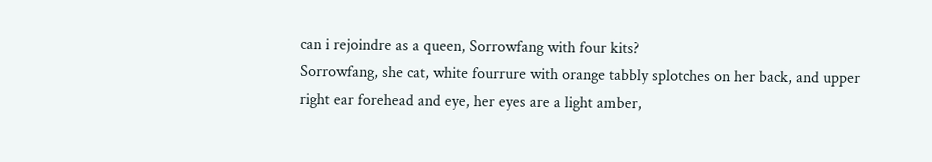can i rejoindre as a queen, Sorrowfang with four kits?
Sorrowfang, she cat, white fourrure with orange tabbly splotches on her back, and upper right ear forehead and eye, her eyes are a light amber,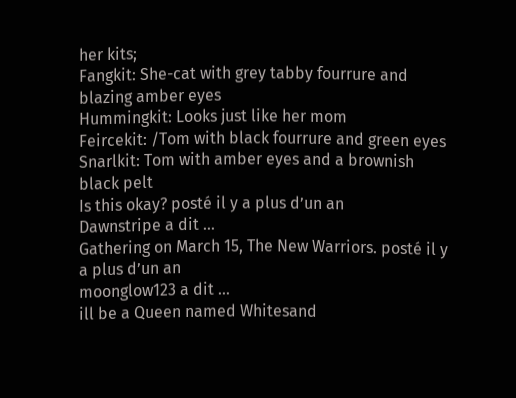her kits;
Fangkit: She-cat with grey tabby fourrure and blazing amber eyes
Hummingkit: Looks just like her mom
Feircekit: /Tom with black fourrure and green eyes
Snarlkit: Tom with amber eyes and a brownish black pelt
Is this okay? posté il y a plus d’un an
Dawnstripe a dit …
Gathering on March 15, The New Warriors. posté il y a plus d’un an
moonglow123 a dit …
ill be a Queen named Whitesand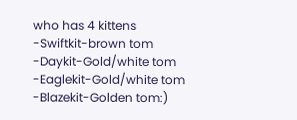who has 4 kittens
-Swiftkit-brown tom
-Daykit-Gold/white tom
-Eaglekit-Gold/white tom
-Blazekit-Golden tom:)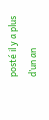posté il y a plus d’un an